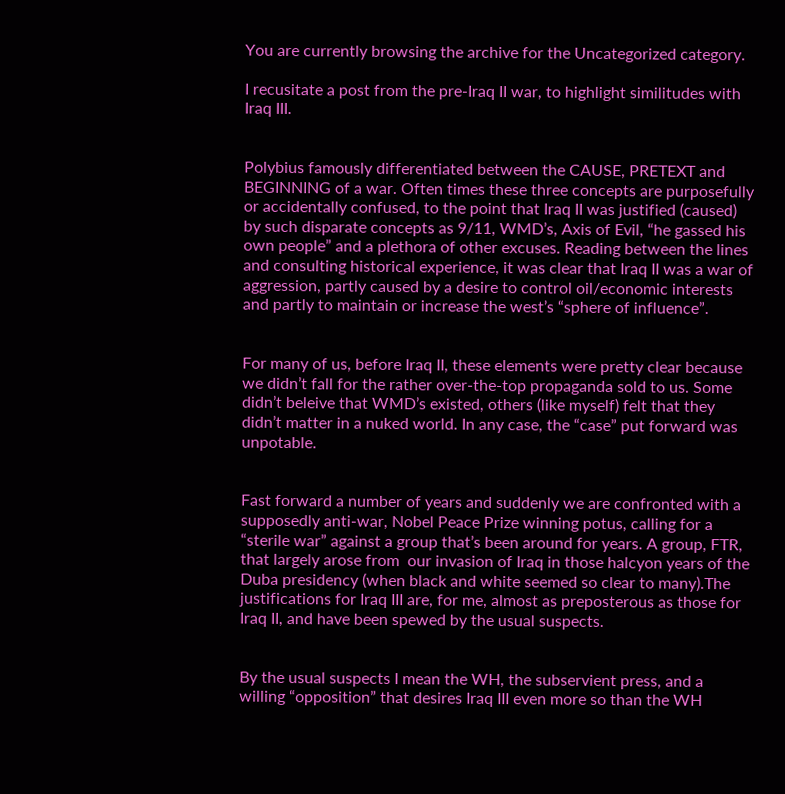You are currently browsing the archive for the Uncategorized category.

I recusitate a post from the pre-Iraq II war, to highlight similitudes with Iraq III.


Polybius famously differentiated between the CAUSE, PRETEXT and BEGINNING of a war. Often times these three concepts are purposefully or accidentally confused, to the point that Iraq II was justified (caused)  by such disparate concepts as 9/11, WMD’s, Axis of Evil, “he gassed his own people” and a plethora of other excuses. Reading between the lines and consulting historical experience, it was clear that Iraq II was a war of aggression, partly caused by a desire to control oil/economic interests and partly to maintain or increase the west’s “sphere of influence”.


For many of us, before Iraq II, these elements were pretty clear because we didn’t fall for the rather over-the-top propaganda sold to us. Some didn’t beleive that WMD’s existed, others (like myself) felt that they didn’t matter in a nuked world. In any case, the “case” put forward was unpotable.


Fast forward a number of years and suddenly we are confronted with a supposedly anti-war, Nobel Peace Prize winning potus, calling for a “sterile war” against a group that’s been around for years. A group, FTR, that largely arose from  our invasion of Iraq in those halcyon years of the Duba presidency (when black and white seemed so clear to many).The justifications for Iraq III are, for me, almost as preposterous as those for Iraq II, and have been spewed by the usual suspects.


By the usual suspects I mean the WH, the subservient press, and a willing “opposition” that desires Iraq III even more so than the WH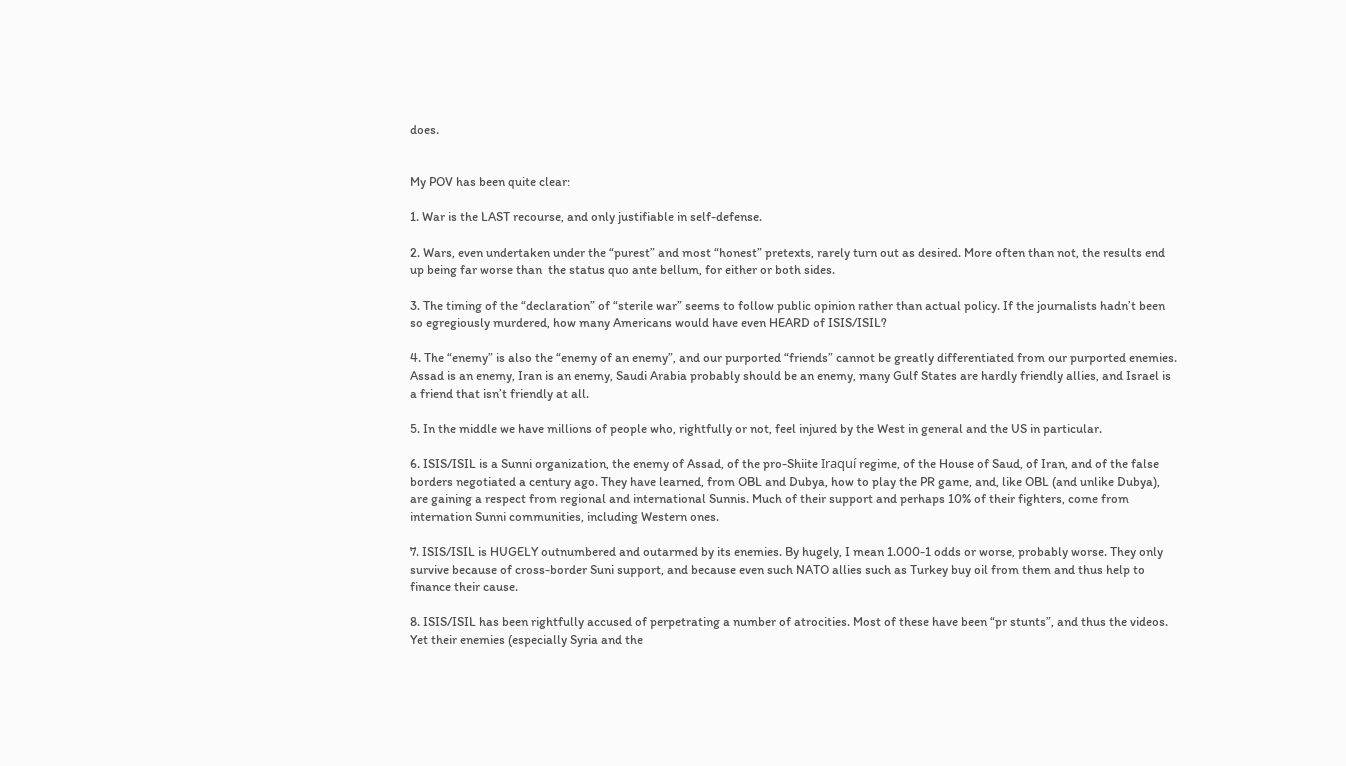does.


My POV has been quite clear:

1. War is the LAST recourse, and only justifiable in self-defense.

2. Wars, even undertaken under the “purest” and most “honest” pretexts, rarely turn out as desired. More often than not, the results end up being far worse than  the status quo ante bellum, for either or both sides.

3. The timing of the “declaration” of “sterile war” seems to follow public opinion rather than actual policy. If the journalists hadn’t been so egregiously murdered, how many Americans would have even HEARD of ISIS/ISIL?

4. The “enemy” is also the “enemy of an enemy”, and our purported “friends” cannot be greatly differentiated from our purported enemies. Assad is an enemy, Iran is an enemy, Saudi Arabia probably should be an enemy, many Gulf States are hardly friendly allies, and Israel is a friend that isn’t friendly at all.

5. In the middle we have millions of people who, rightfully or not, feel injured by the West in general and the US in particular.

6. ISIS/ISIL is a Sunni organization, the enemy of Assad, of the pro-Shiite Iraquí regime, of the House of Saud, of Iran, and of the false borders negotiated a century ago. They have learned, from OBL and Dubya, how to play the PR game, and, like OBL (and unlike Dubya), are gaining a respect from regional and international Sunnis. Much of their support and perhaps 10% of their fighters, come from internation Sunni communities, including Western ones.

7. ISIS/ISIL is HUGELY outnumbered and outarmed by its enemies. By hugely, I mean 1.000-1 odds or worse, probably worse. They only survive because of cross-border Suni support, and because even such NATO allies such as Turkey buy oil from them and thus help to finance their cause.

8. ISIS/ISIL has been rightfully accused of perpetrating a number of atrocities. Most of these have been “pr stunts”, and thus the videos. Yet their enemies (especially Syria and the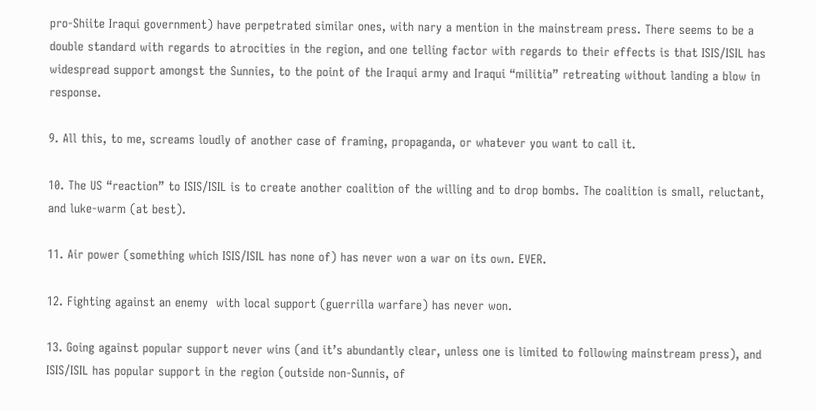pro-Shiite Iraqui government) have perpetrated similar ones, with nary a mention in the mainstream press. There seems to be a double standard with regards to atrocities in the region, and one telling factor with regards to their effects is that ISIS/ISIL has widespread support amongst the Sunnies, to the point of the Iraqui army and Iraqui “militia” retreating without landing a blow in response.

9. All this, to me, screams loudly of another case of framing, propaganda, or whatever you want to call it.

10. The US “reaction” to ISIS/ISIL is to create another coalition of the willing and to drop bombs. The coalition is small, reluctant, and luke-warm (at best).

11. Air power (something which ISIS/ISIL has none of) has never won a war on its own. EVER.

12. Fighting against an enemy  with local support (guerrilla warfare) has never won.

13. Going against popular support never wins (and it’s abundantly clear, unless one is limited to following mainstream press), and ISIS/ISIL has popular support in the region (outside non-Sunnis, of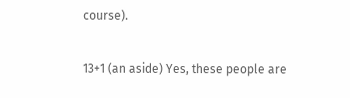course).

13+1 (an aside) Yes, these people are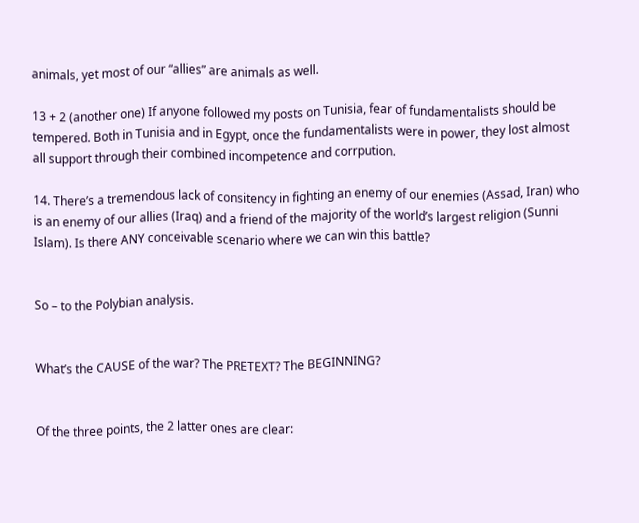animals, yet most of our “allies” are animals as well.

13 + 2 (another one) If anyone followed my posts on Tunisia, fear of fundamentalists should be tempered. Both in Tunisia and in Egypt, once the fundamentalists were in power, they lost almost all support through their combined incompetence and corrpution.

14. There’s a tremendous lack of consitency in fighting an enemy of our enemies (Assad, Iran) who is an enemy of our allies (Iraq) and a friend of the majority of the world’s largest religion (Sunni Islam). Is there ANY conceivable scenario where we can win this battle?


So – to the Polybian analysis.


What’s the CAUSE of the war? The PRETEXT? The BEGINNING?


Of the three points, the 2 latter ones are clear: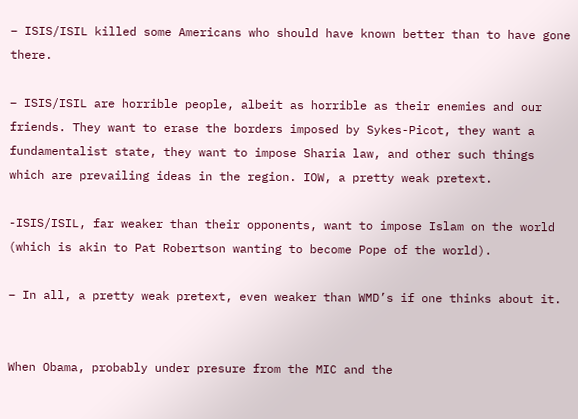– ISIS/ISIL killed some Americans who should have known better than to have gone there.

– ISIS/ISIL are horrible people, albeit as horrible as their enemies and our friends. They want to erase the borders imposed by Sykes-Picot, they want a fundamentalist state, they want to impose Sharia law, and other such things which are prevailing ideas in the region. IOW, a pretty weak pretext.

-ISIS/ISIL, far weaker than their opponents, want to impose Islam on the world (which is akin to Pat Robertson wanting to become Pope of the world).

– In all, a pretty weak pretext, even weaker than WMD’s if one thinks about it.


When Obama, probably under presure from the MIC and the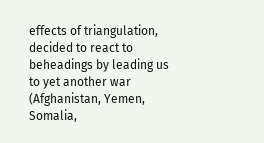effects of triangulation, decided to react to beheadings by leading us to yet another war (Afghanistan, Yemen, Somalia,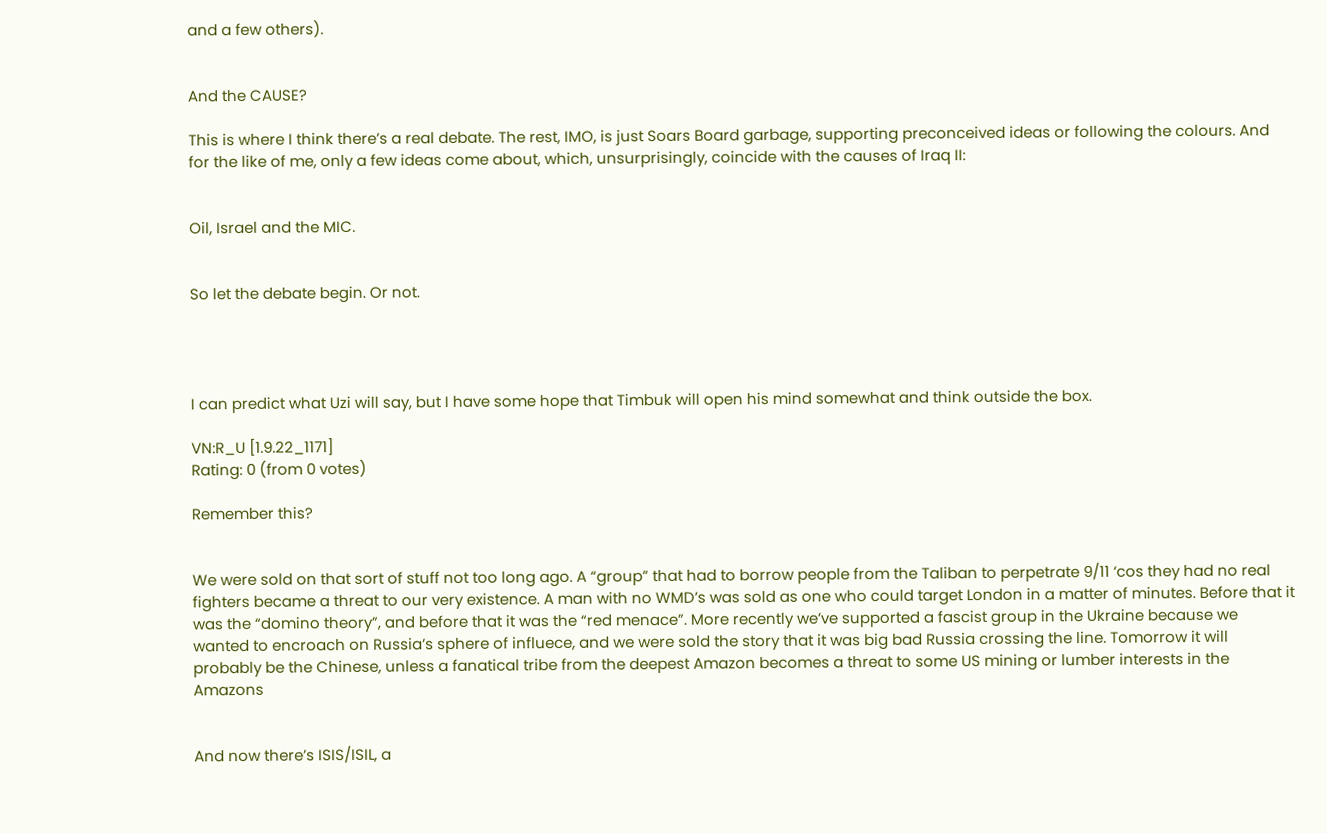and a few others).


And the CAUSE?

This is where I think there’s a real debate. The rest, IMO, is just Soars Board garbage, supporting preconceived ideas or following the colours. And for the like of me, only a few ideas come about, which, unsurprisingly, coincide with the causes of Iraq II:


Oil, Israel and the MIC.


So let the debate begin. Or not.




I can predict what Uzi will say, but I have some hope that Timbuk will open his mind somewhat and think outside the box.

VN:R_U [1.9.22_1171]
Rating: 0 (from 0 votes)

Remember this?


We were sold on that sort of stuff not too long ago. A “group” that had to borrow people from the Taliban to perpetrate 9/11 ‘cos they had no real fighters became a threat to our very existence. A man with no WMD’s was sold as one who could target London in a matter of minutes. Before that it was the “domino theory”, and before that it was the “red menace”. More recently we’ve supported a fascist group in the Ukraine because we wanted to encroach on Russia’s sphere of influece, and we were sold the story that it was big bad Russia crossing the line. Tomorrow it will probably be the Chinese, unless a fanatical tribe from the deepest Amazon becomes a threat to some US mining or lumber interests in the Amazons


And now there’s ISIS/ISIL, a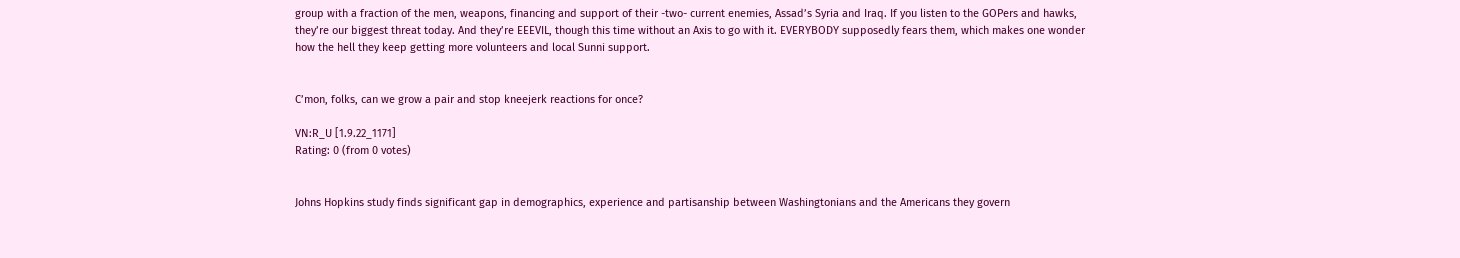group with a fraction of the men, weapons, financing and support of their -two- current enemies, Assad’s Syria and Iraq. If you listen to the GOPers and hawks, they’re our biggest threat today. And they’re EEEVIL, though this time without an Axis to go with it. EVERYBODY supposedly fears them, which makes one wonder how the hell they keep getting more volunteers and local Sunni support.


C’mon, folks, can we grow a pair and stop kneejerk reactions for once?

VN:R_U [1.9.22_1171]
Rating: 0 (from 0 votes)


Johns Hopkins study finds significant gap in demographics, experience and partisanship between Washingtonians and the Americans they govern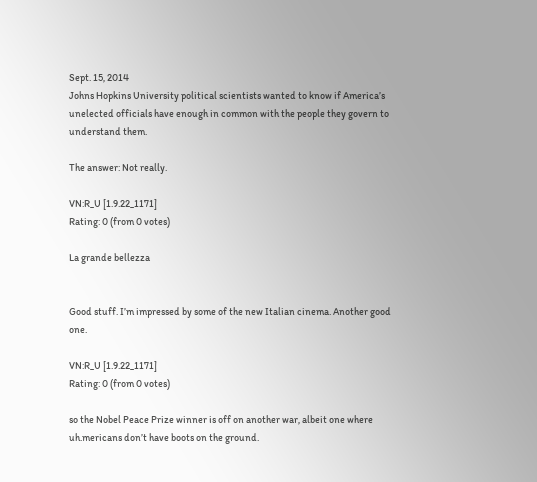Sept. 15, 2014
Johns Hopkins University political scientists wanted to know if America’s unelected officials have enough in common with the people they govern to understand them.

The answer: Not really.

VN:R_U [1.9.22_1171]
Rating: 0 (from 0 votes)

La grande bellezza


Good stuff. I’m impressed by some of the new Italian cinema. Another good one.

VN:R_U [1.9.22_1171]
Rating: 0 (from 0 votes)

so the Nobel Peace Prize winner is off on another war, albeit one where uh.mericans don’t have boots on the ground.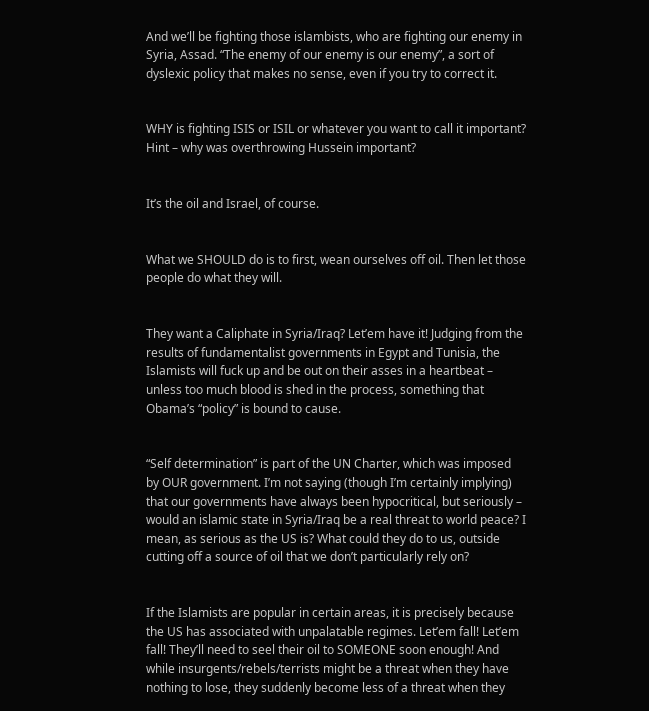And we’ll be fighting those islambists, who are fighting our enemy in Syria, Assad. “The enemy of our enemy is our enemy”, a sort of dyslexic policy that makes no sense, even if you try to correct it.


WHY is fighting ISIS or ISIL or whatever you want to call it important? Hint – why was overthrowing Hussein important?


It’s the oil and Israel, of course.


What we SHOULD do is to first, wean ourselves off oil. Then let those people do what they will.


They want a Caliphate in Syria/Iraq? Let’em have it! Judging from the results of fundamentalist governments in Egypt and Tunisia, the Islamists will fuck up and be out on their asses in a heartbeat – unless too much blood is shed in the process, something that Obama’s “policy” is bound to cause.


“Self determination” is part of the UN Charter, which was imposed by OUR government. I’m not saying (though I’m certainly implying) that our governments have always been hypocritical, but seriously – would an islamic state in Syria/Iraq be a real threat to world peace? I mean, as serious as the US is? What could they do to us, outside cutting off a source of oil that we don’t particularly rely on?


If the Islamists are popular in certain areas, it is precisely because the US has associated with unpalatable regimes. Let’em fall! Let’em fall! They’ll need to seel their oil to SOMEONE soon enough! And while insurgents/rebels/terrists might be a threat when they have nothing to lose, they suddenly become less of a threat when they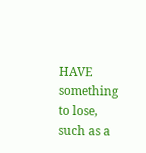HAVE something to lose, such as a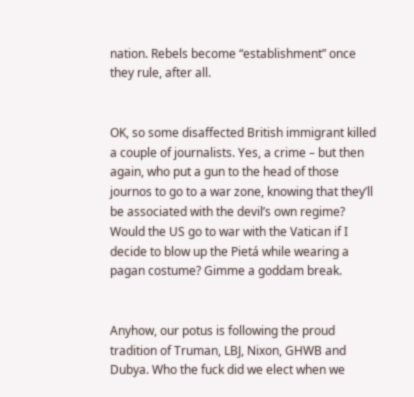nation. Rebels become “establishment” once they rule, after all.


OK, so some disaffected British immigrant killed a couple of journalists. Yes, a crime – but then again, who put a gun to the head of those journos to go to a war zone, knowing that they’ll be associated with the devil’s own regime? Would the US go to war with the Vatican if I decide to blow up the Pietá while wearing a pagan costume? Gimme a goddam break.


Anyhow, our potus is following the proud tradition of Truman, LBJ, Nixon, GHWB and Dubya. Who the fuck did we elect when we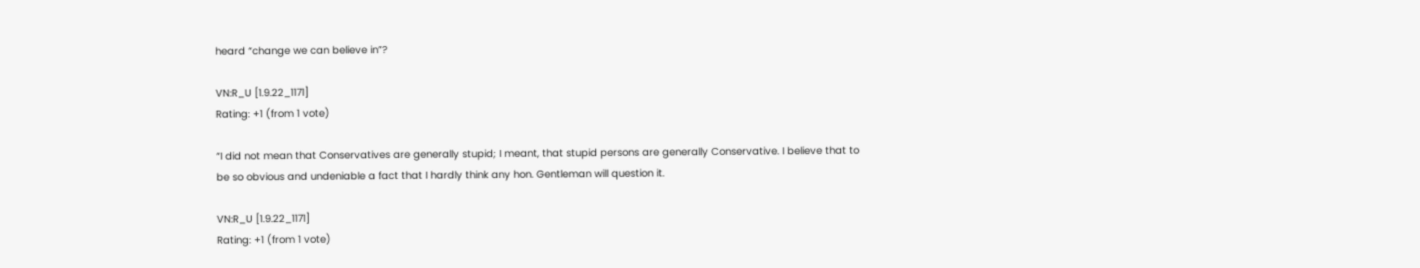heard “change we can believe in”?

VN:R_U [1.9.22_1171]
Rating: +1 (from 1 vote)

“I did not mean that Conservatives are generally stupid; I meant, that stupid persons are generally Conservative. I believe that to be so obvious and undeniable a fact that I hardly think any hon. Gentleman will question it.

VN:R_U [1.9.22_1171]
Rating: +1 (from 1 vote)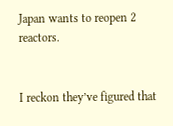Japan wants to reopen 2 reactors.


I reckon they’ve figured that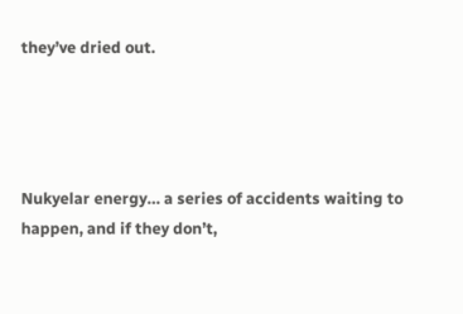they’ve dried out.




Nukyelar energy… a series of accidents waiting to happen, and if they don’t,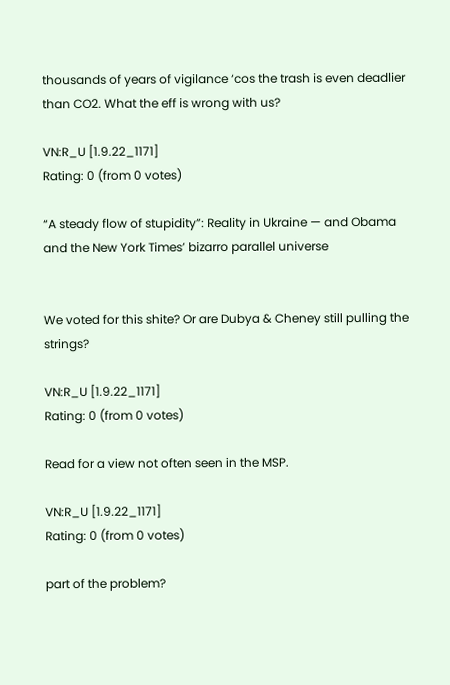thousands of years of vigilance ‘cos the trash is even deadlier than CO2. What the eff is wrong with us?

VN:R_U [1.9.22_1171]
Rating: 0 (from 0 votes)

“A steady flow of stupidity”: Reality in Ukraine — and Obama and the New York Times’ bizarro parallel universe


We voted for this shite? Or are Dubya & Cheney still pulling the strings?

VN:R_U [1.9.22_1171]
Rating: 0 (from 0 votes)

Read for a view not often seen in the MSP.

VN:R_U [1.9.22_1171]
Rating: 0 (from 0 votes)

part of the problem?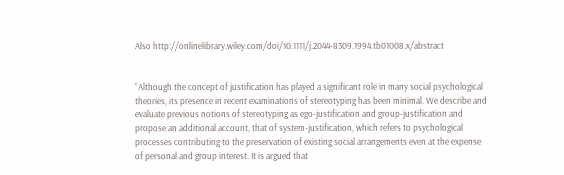Also http://onlinelibrary.wiley.com/doi/10.1111/j.2044-8309.1994.tb01008.x/abstract


“Although the concept of justification has played a significant role in many social psychological theories, its presence in recent examinations of stereotyping has been minimal. We describe and evaluate previous notions of stereotyping as ego-justification and group-justification and propose an additional account, that of system-justification, which refers to psychological processes contributing to the preservation of existing social arrangements even at the expense of personal and group interest. It is argued that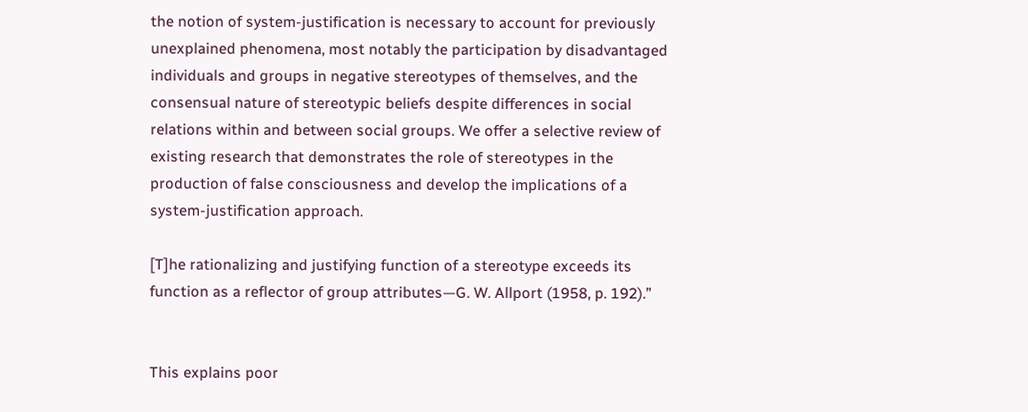the notion of system-justification is necessary to account for previously unexplained phenomena, most notably the participation by disadvantaged individuals and groups in negative stereotypes of themselves, and the consensual nature of stereotypic beliefs despite differences in social relations within and between social groups. We offer a selective review of existing research that demonstrates the role of stereotypes in the production of false consciousness and develop the implications of a system-justification approach.

[T]he rationalizing and justifying function of a stereotype exceeds its function as a reflector of group attributes—G. W. Allport (1958, p. 192).”


This explains poor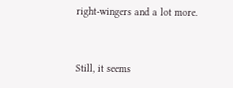right-wingers and a lot more.


Still, it seems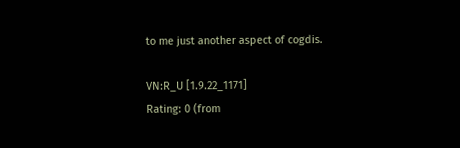to me just another aspect of cogdis.

VN:R_U [1.9.22_1171]
Rating: 0 (from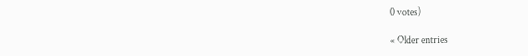0 votes)

« Older entries